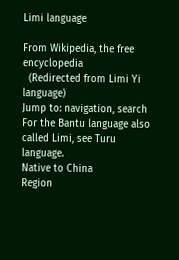Limi language

From Wikipedia, the free encyclopedia
  (Redirected from Limi Yi language)
Jump to: navigation, search
For the Bantu language also called Limi, see Turu language.
Native to China
Region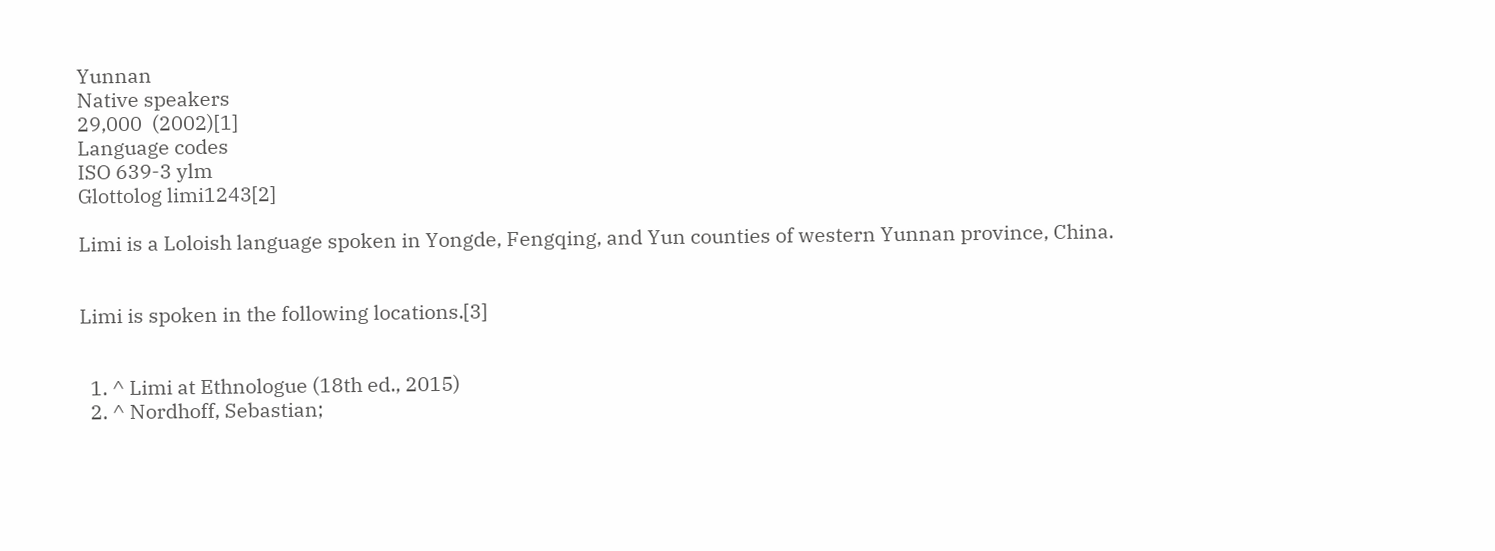Yunnan
Native speakers
29,000  (2002)[1]
Language codes
ISO 639-3 ylm
Glottolog limi1243[2]

Limi is a Loloish language spoken in Yongde, Fengqing, and Yun counties of western Yunnan province, China.


Limi is spoken in the following locations.[3]


  1. ^ Limi at Ethnologue (18th ed., 2015)
  2. ^ Nordhoff, Sebastian;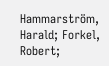Hammarström, Harald; Forkel, Robert;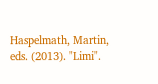Haspelmath, Martin, eds. (2013). "Limi".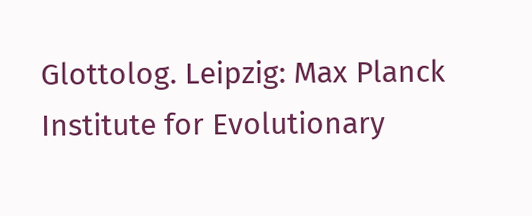Glottolog. Leipzig: Max Planck Institute for Evolutionary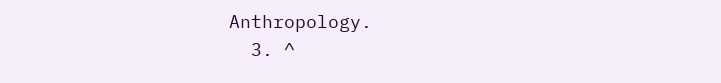Anthropology.
  3. ^